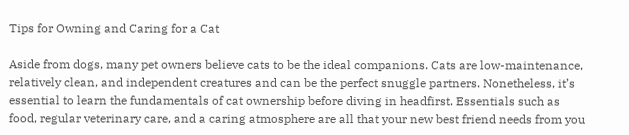Tips for Owning and Caring for a Cat

Aside from dogs, many pet owners believe cats to be the ideal companions. Cats are low-maintenance, relatively clean, and independent creatures and can be the perfect snuggle partners. Nonetheless, it’s essential to learn the fundamentals of cat ownership before diving in headfirst. Essentials such as food, regular veterinary care, and a caring atmosphere are all that your new best friend needs from you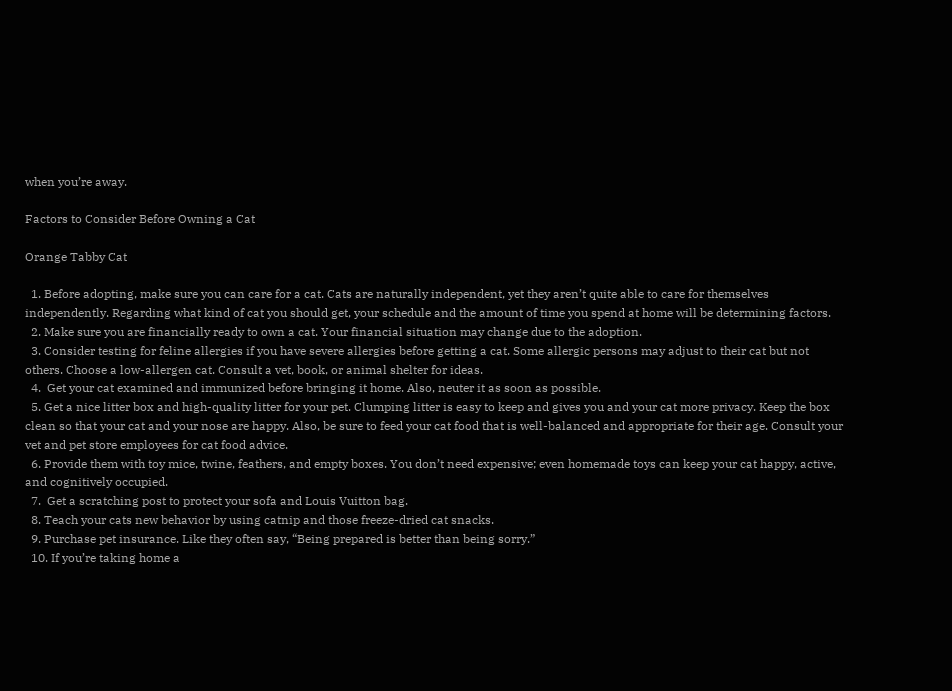when you’re away.

Factors to Consider Before Owning a Cat

Orange Tabby Cat

  1. Before adopting, make sure you can care for a cat. Cats are naturally independent, yet they aren’t quite able to care for themselves independently. Regarding what kind of cat you should get, your schedule and the amount of time you spend at home will be determining factors.
  2. Make sure you are financially ready to own a cat. Your financial situation may change due to the adoption.
  3. Consider testing for feline allergies if you have severe allergies before getting a cat. Some allergic persons may adjust to their cat but not others. Choose a low-allergen cat. Consult a vet, book, or animal shelter for ideas.
  4.  Get your cat examined and immunized before bringing it home. Also, neuter it as soon as possible.
  5. Get a nice litter box and high-quality litter for your pet. Clumping litter is easy to keep and gives you and your cat more privacy. Keep the box clean so that your cat and your nose are happy. Also, be sure to feed your cat food that is well-balanced and appropriate for their age. Consult your vet and pet store employees for cat food advice.
  6. Provide them with toy mice, twine, feathers, and empty boxes. You don’t need expensive; even homemade toys can keep your cat happy, active, and cognitively occupied.
  7.  Get a scratching post to protect your sofa and Louis Vuitton bag.
  8. Teach your cats new behavior by using catnip and those freeze-dried cat snacks.
  9. Purchase pet insurance. Like they often say, “Being prepared is better than being sorry.”
  10. If you’re taking home a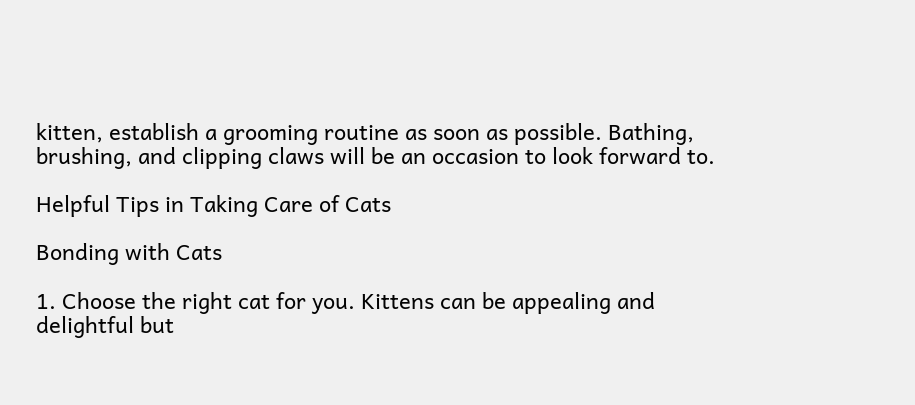kitten, establish a grooming routine as soon as possible. Bathing, brushing, and clipping claws will be an occasion to look forward to.

Helpful Tips in Taking Care of Cats

Bonding with Cats

1. Choose the right cat for you. Kittens can be appealing and delightful but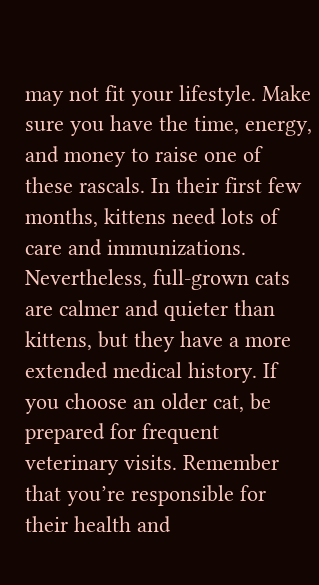may not fit your lifestyle. Make sure you have the time, energy, and money to raise one of these rascals. In their first few months, kittens need lots of care and immunizations. Nevertheless, full-grown cats are calmer and quieter than kittens, but they have a more extended medical history. If you choose an older cat, be prepared for frequent veterinary visits. Remember that you’re responsible for their health and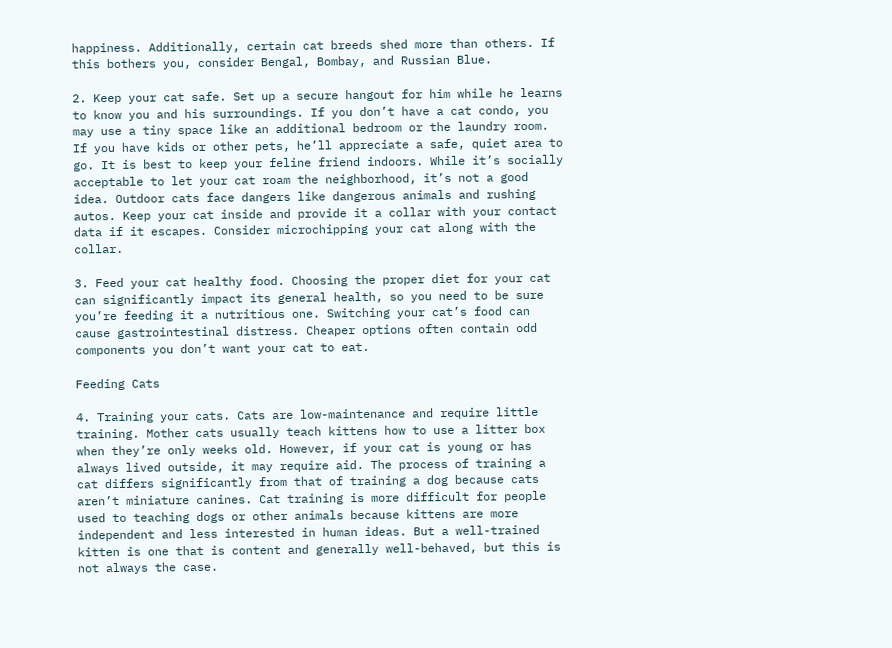happiness. Additionally, certain cat breeds shed more than others. If this bothers you, consider Bengal, Bombay, and Russian Blue.

2. Keep your cat safe. Set up a secure hangout for him while he learns to know you and his surroundings. If you don’t have a cat condo, you may use a tiny space like an additional bedroom or the laundry room. If you have kids or other pets, he’ll appreciate a safe, quiet area to go. It is best to keep your feline friend indoors. While it’s socially acceptable to let your cat roam the neighborhood, it’s not a good idea. Outdoor cats face dangers like dangerous animals and rushing autos. Keep your cat inside and provide it a collar with your contact data if it escapes. Consider microchipping your cat along with the collar.

3. Feed your cat healthy food. Choosing the proper diet for your cat can significantly impact its general health, so you need to be sure you’re feeding it a nutritious one. Switching your cat’s food can cause gastrointestinal distress. Cheaper options often contain odd components you don’t want your cat to eat.

Feeding Cats

4. Training your cats. Cats are low-maintenance and require little training. Mother cats usually teach kittens how to use a litter box when they’re only weeks old. However, if your cat is young or has always lived outside, it may require aid. The process of training a cat differs significantly from that of training a dog because cats aren’t miniature canines. Cat training is more difficult for people used to teaching dogs or other animals because kittens are more independent and less interested in human ideas. But a well-trained kitten is one that is content and generally well-behaved, but this is not always the case.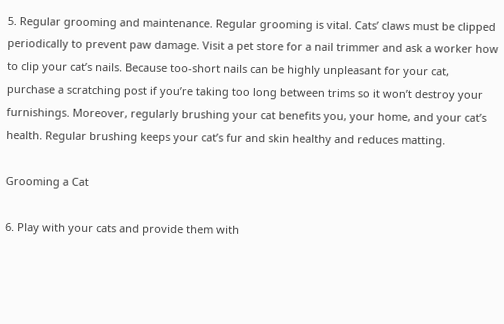5. Regular grooming and maintenance. Regular grooming is vital. Cats’ claws must be clipped periodically to prevent paw damage. Visit a pet store for a nail trimmer and ask a worker how to clip your cat’s nails. Because too-short nails can be highly unpleasant for your cat, purchase a scratching post if you’re taking too long between trims so it won’t destroy your furnishings. Moreover, regularly brushing your cat benefits you, your home, and your cat’s health. Regular brushing keeps your cat’s fur and skin healthy and reduces matting.

Grooming a Cat

6. Play with your cats and provide them with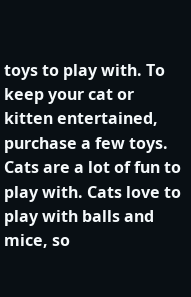toys to play with. To keep your cat or kitten entertained, purchase a few toys. Cats are a lot of fun to play with. Cats love to play with balls and mice, so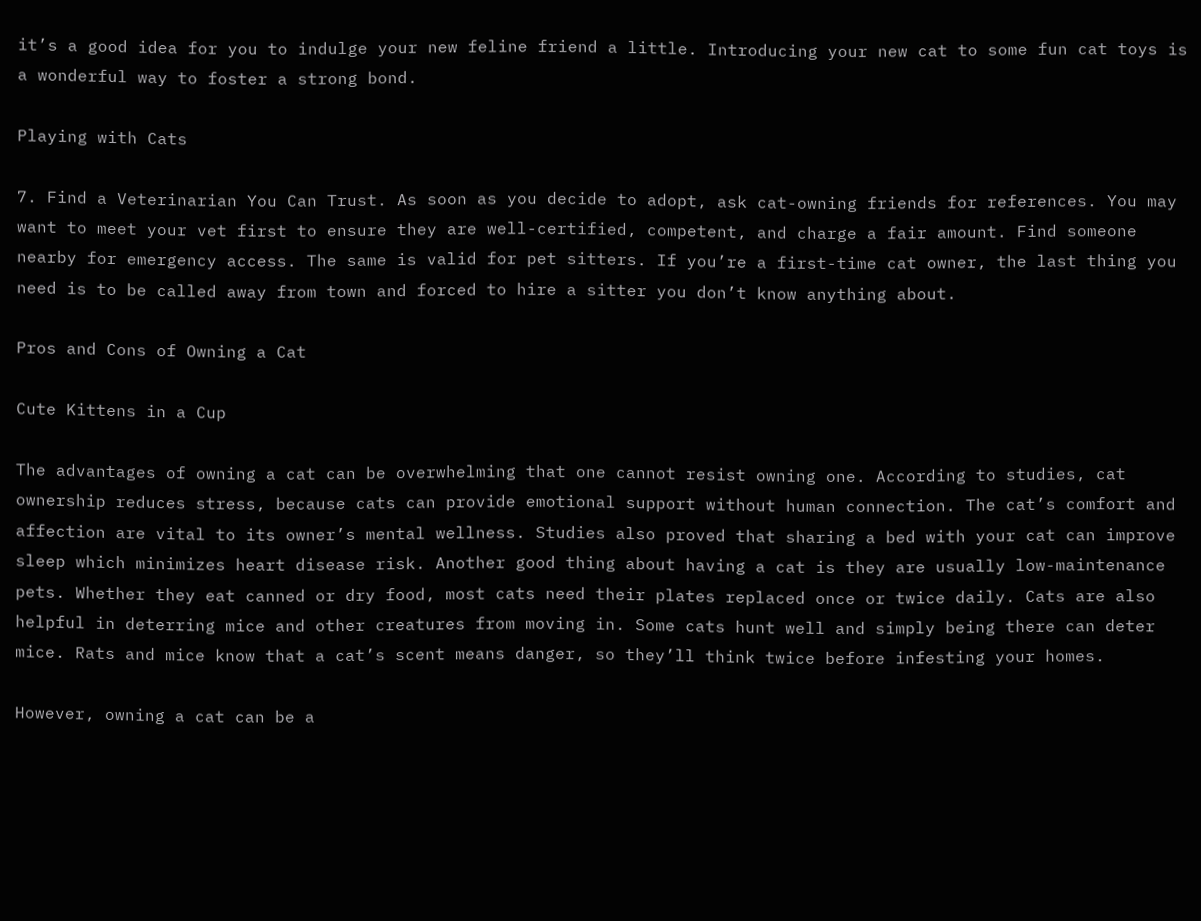it’s a good idea for you to indulge your new feline friend a little. Introducing your new cat to some fun cat toys is a wonderful way to foster a strong bond.

Playing with Cats

7. Find a Veterinarian You Can Trust. As soon as you decide to adopt, ask cat-owning friends for references. You may want to meet your vet first to ensure they are well-certified, competent, and charge a fair amount. Find someone nearby for emergency access. The same is valid for pet sitters. If you’re a first-time cat owner, the last thing you need is to be called away from town and forced to hire a sitter you don’t know anything about.

Pros and Cons of Owning a Cat

Cute Kittens in a Cup

The advantages of owning a cat can be overwhelming that one cannot resist owning one. According to studies, cat ownership reduces stress, because cats can provide emotional support without human connection. The cat’s comfort and affection are vital to its owner’s mental wellness. Studies also proved that sharing a bed with your cat can improve sleep which minimizes heart disease risk. Another good thing about having a cat is they are usually low-maintenance pets. Whether they eat canned or dry food, most cats need their plates replaced once or twice daily. Cats are also helpful in deterring mice and other creatures from moving in. Some cats hunt well and simply being there can deter mice. Rats and mice know that a cat’s scent means danger, so they’ll think twice before infesting your homes.

However, owning a cat can be a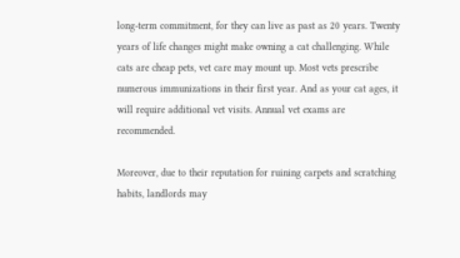long-term commitment, for they can live as past as 20 years. Twenty years of life changes might make owning a cat challenging. While cats are cheap pets, vet care may mount up. Most vets prescribe numerous immunizations in their first year. And as your cat ages, it will require additional vet visits. Annual vet exams are recommended.

Moreover, due to their reputation for ruining carpets and scratching habits, landlords may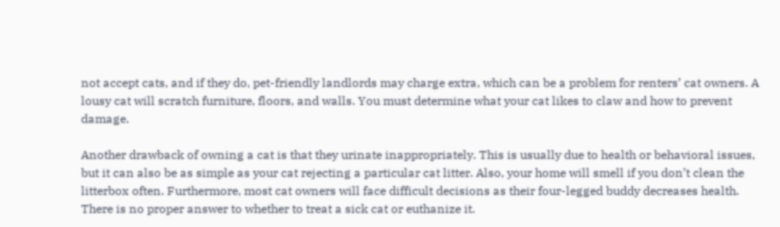not accept cats, and if they do, pet-friendly landlords may charge extra, which can be a problem for renters’ cat owners. A lousy cat will scratch furniture, floors, and walls. You must determine what your cat likes to claw and how to prevent damage.

Another drawback of owning a cat is that they urinate inappropriately. This is usually due to health or behavioral issues, but it can also be as simple as your cat rejecting a particular cat litter. Also, your home will smell if you don’t clean the litterbox often. Furthermore, most cat owners will face difficult decisions as their four-legged buddy decreases health. There is no proper answer to whether to treat a sick cat or euthanize it.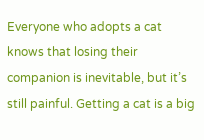Everyone who adopts a cat knows that losing their companion is inevitable, but it’s still painful. Getting a cat is a big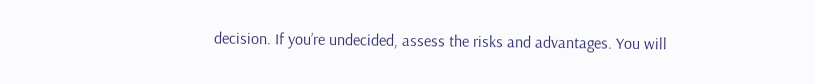decision. If you’re undecided, assess the risks and advantages. You will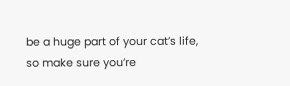be a huge part of your cat’s life, so make sure you’re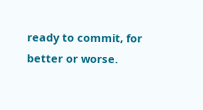ready to commit, for better or worse.